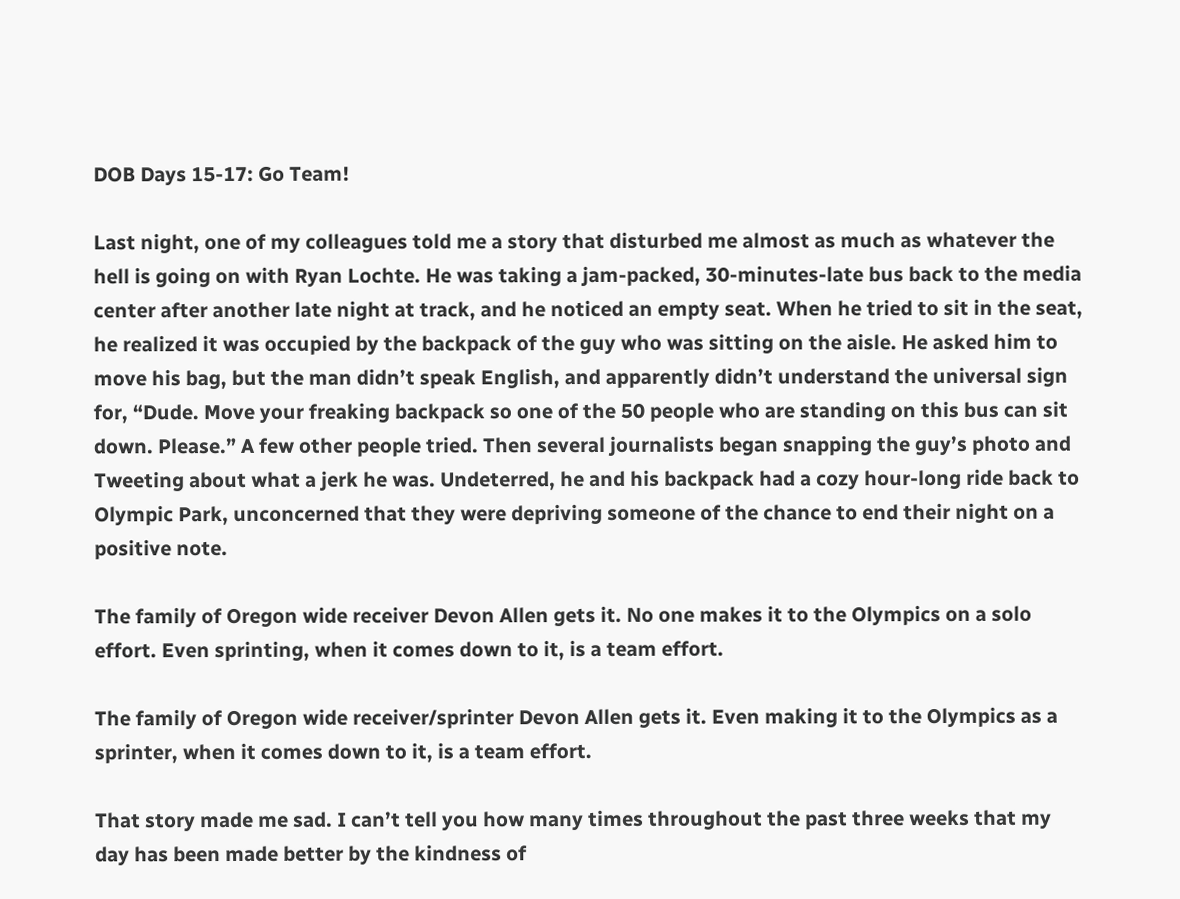DOB Days 15-17: Go Team!

Last night, one of my colleagues told me a story that disturbed me almost as much as whatever the hell is going on with Ryan Lochte. He was taking a jam-packed, 30-minutes-late bus back to the media center after another late night at track, and he noticed an empty seat. When he tried to sit in the seat, he realized it was occupied by the backpack of the guy who was sitting on the aisle. He asked him to move his bag, but the man didn’t speak English, and apparently didn’t understand the universal sign for, “Dude. Move your freaking backpack so one of the 50 people who are standing on this bus can sit down. Please.” A few other people tried. Then several journalists began snapping the guy’s photo and Tweeting about what a jerk he was. Undeterred, he and his backpack had a cozy hour-long ride back to Olympic Park, unconcerned that they were depriving someone of the chance to end their night on a positive note.

The family of Oregon wide receiver Devon Allen gets it. No one makes it to the Olympics on a solo effort. Even sprinting, when it comes down to it, is a team effort.

The family of Oregon wide receiver/sprinter Devon Allen gets it. Even making it to the Olympics as a sprinter, when it comes down to it, is a team effort.

That story made me sad. I can’t tell you how many times throughout the past three weeks that my day has been made better by the kindness of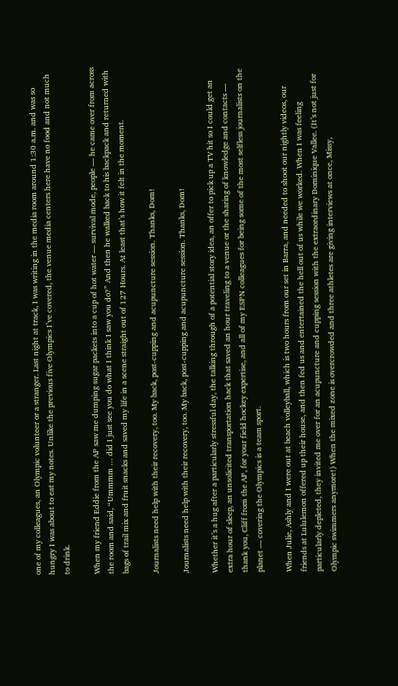one of my colleagues, an Olympic volunteer or a stranger. Last night at track, I was writing in the media room around 1:30 a.m. and was so hungry I was about to eat my notes. Unlike the previous five Olympics I’ve covered, the venue media centers here have no food and not much to drink.

When my friend Eddie from the AP saw me dumping sugar packets into a cup of hot water — survival mode, people — he came over from across the room and said, “Ummmm … did I just see you do what I think I saw you do?” And then he walked back to his backpack and returned with bags of trail mix and fruit snacks and saved my life in a scene straight out of 127 Hours. At least that’s how it felt in the moment.

Journalists need help with their recovery, too. My back, post-cupping and acupuncture session. Thanks, Dom!

Journalists need help with their recovery, too. My back, post-cupping and acupuncture session. Thanks, Dom!

Whether it’s a hug after a particularly stressful day, the talking through of a potential story idea, an offer to pick up a TV hit so I could get an extra hour of sleep, an unsolicited transportation hack that saved an hour traveling to a venue or the sharing of knowledge and contacts — thank you, Cliff from the AP, for your field hockey expertise, and all of my ESPN colleagues for being some of the most selfless journalists on the planet — covering the Olympics is a team sport.

When Julie, Ashly and I were out at beach volleyball, which is two hours from our set in Barra, and needed to shoot our nightly videos, our friends at Lululemon offered up their house, and then fed us and entertained the hell out of us while we worked. When I was feeling particularly depleted, they invited me over for an acupuncture and cupping session with the extraordinary Dominique Vallee. (It’s not just for Olympic swimmers anymore!) When the mixed zone is overcrowded and three athletes are giving interviews at once, Missy,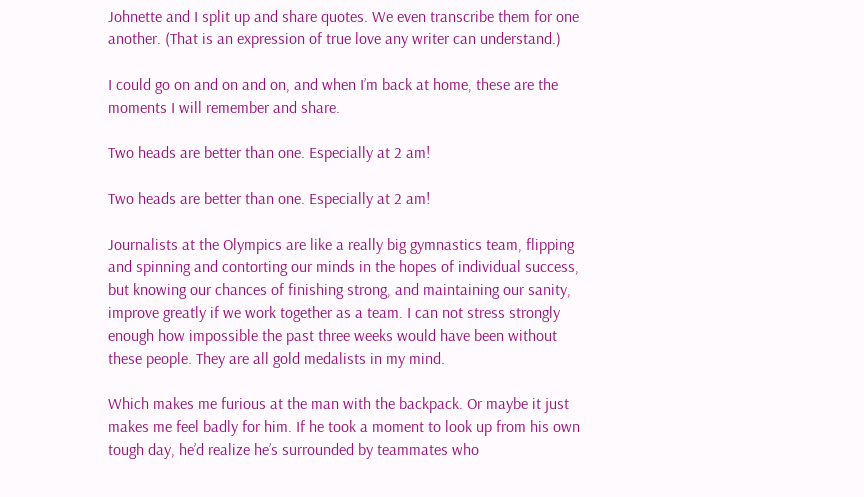Johnette and I split up and share quotes. We even transcribe them for one another. (That is an expression of true love any writer can understand.)

I could go on and on and on, and when I’m back at home, these are the moments I will remember and share.

Two heads are better than one. Especially at 2 am!

Two heads are better than one. Especially at 2 am!

Journalists at the Olympics are like a really big gymnastics team, flipping and spinning and contorting our minds in the hopes of individual success, but knowing our chances of finishing strong, and maintaining our sanity, improve greatly if we work together as a team. I can not stress strongly enough how impossible the past three weeks would have been without these people. They are all gold medalists in my mind.

Which makes me furious at the man with the backpack. Or maybe it just makes me feel badly for him. If he took a moment to look up from his own tough day, he’d realize he’s surrounded by teammates who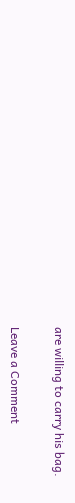are willing to carry his bag.

Leave a Comment